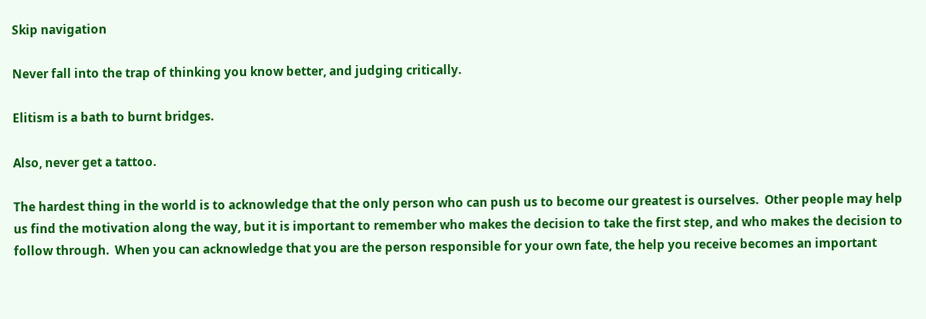Skip navigation

Never fall into the trap of thinking you know better, and judging critically.

Elitism is a bath to burnt bridges.

Also, never get a tattoo.

The hardest thing in the world is to acknowledge that the only person who can push us to become our greatest is ourselves.  Other people may help us find the motivation along the way, but it is important to remember who makes the decision to take the first step, and who makes the decision to follow through.  When you can acknowledge that you are the person responsible for your own fate, the help you receive becomes an important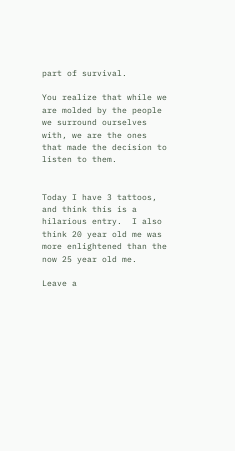part of survival.

You realize that while we are molded by the people we surround ourselves with, we are the ones that made the decision to listen to them.


Today I have 3 tattoos, and think this is a hilarious entry.  I also think 20 year old me was more enlightened than the now 25 year old me.

Leave a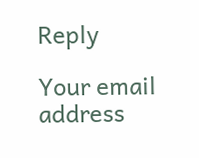Reply

Your email address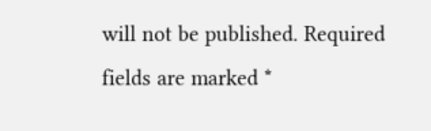will not be published. Required fields are marked *